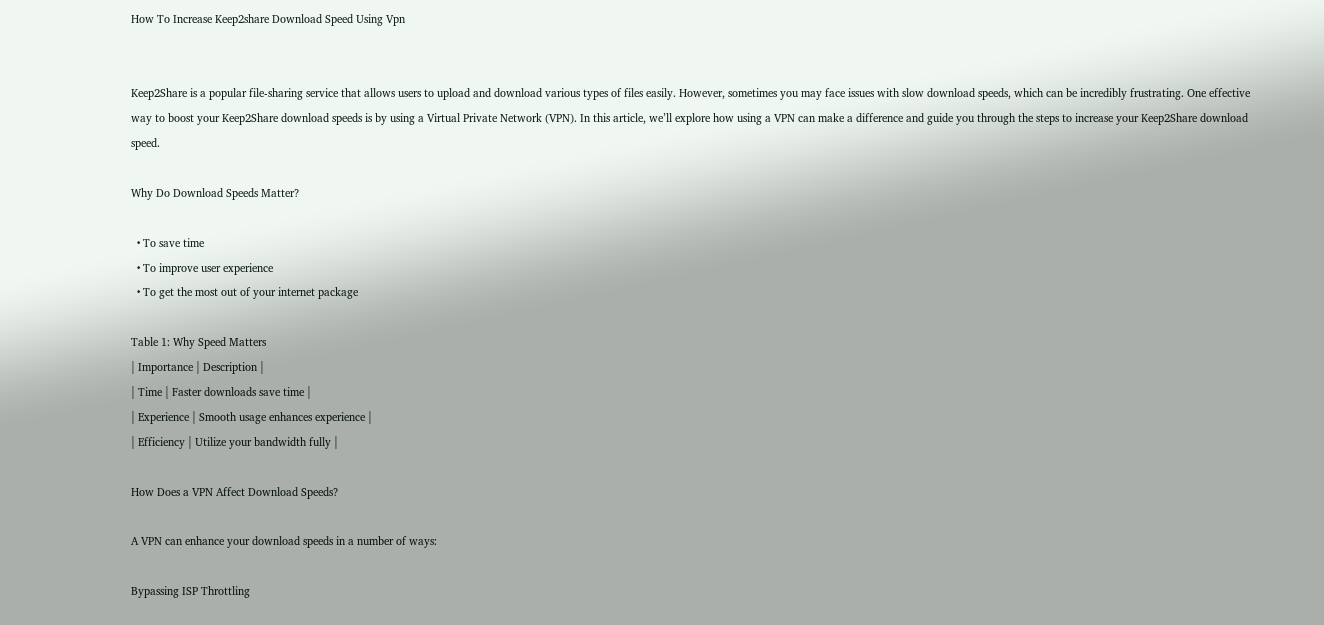How To Increase Keep2share Download Speed Using Vpn


Keep2Share is a popular file-sharing service that allows users to upload and download various types of files easily. However, sometimes you may face issues with slow download speeds, which can be incredibly frustrating. One effective way to boost your Keep2Share download speeds is by using a Virtual Private Network (VPN). In this article, we’ll explore how using a VPN can make a difference and guide you through the steps to increase your Keep2Share download speed.

Why Do Download Speeds Matter?

  • To save time
  • To improve user experience
  • To get the most out of your internet package

Table 1: Why Speed Matters
| Importance | Description |
| Time | Faster downloads save time |
| Experience | Smooth usage enhances experience |
| Efficiency | Utilize your bandwidth fully |

How Does a VPN Affect Download Speeds?

A VPN can enhance your download speeds in a number of ways:

Bypassing ISP Throttling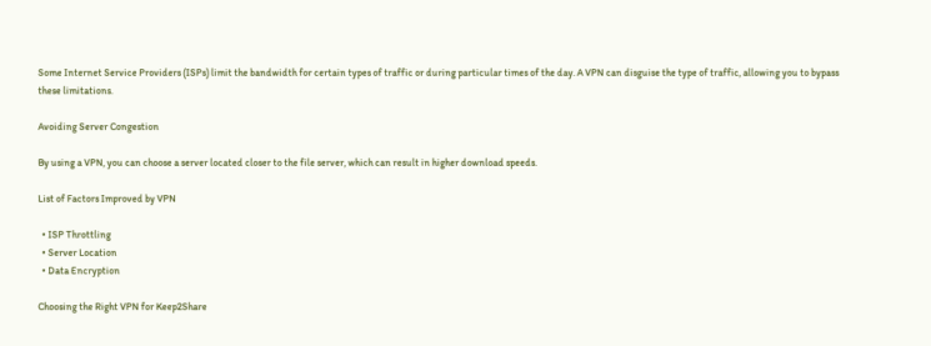Some Internet Service Providers (ISPs) limit the bandwidth for certain types of traffic or during particular times of the day. A VPN can disguise the type of traffic, allowing you to bypass these limitations.

Avoiding Server Congestion

By using a VPN, you can choose a server located closer to the file server, which can result in higher download speeds.

List of Factors Improved by VPN

  • ISP Throttling
  • Server Location
  • Data Encryption

Choosing the Right VPN for Keep2Share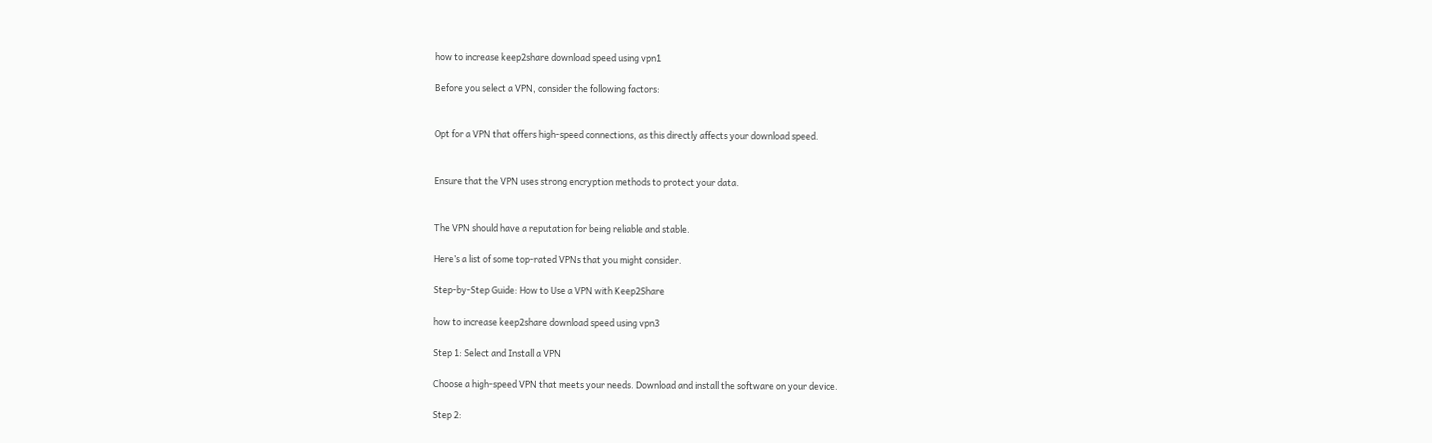how to increase keep2share download speed using vpn1

Before you select a VPN, consider the following factors:


Opt for a VPN that offers high-speed connections, as this directly affects your download speed.


Ensure that the VPN uses strong encryption methods to protect your data.


The VPN should have a reputation for being reliable and stable.

Here’s a list of some top-rated VPNs that you might consider.

Step-by-Step Guide: How to Use a VPN with Keep2Share

how to increase keep2share download speed using vpn3

Step 1: Select and Install a VPN

Choose a high-speed VPN that meets your needs. Download and install the software on your device.

Step 2: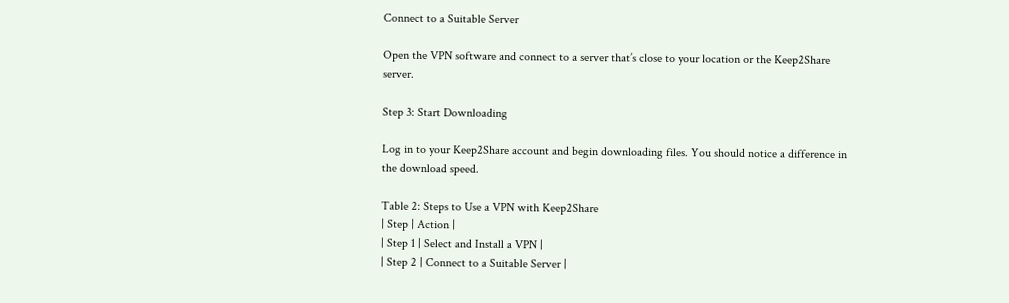Connect to a Suitable Server

Open the VPN software and connect to a server that’s close to your location or the Keep2Share server.

Step 3: Start Downloading

Log in to your Keep2Share account and begin downloading files. You should notice a difference in the download speed.

Table 2: Steps to Use a VPN with Keep2Share
| Step | Action |
| Step 1 | Select and Install a VPN |
| Step 2 | Connect to a Suitable Server |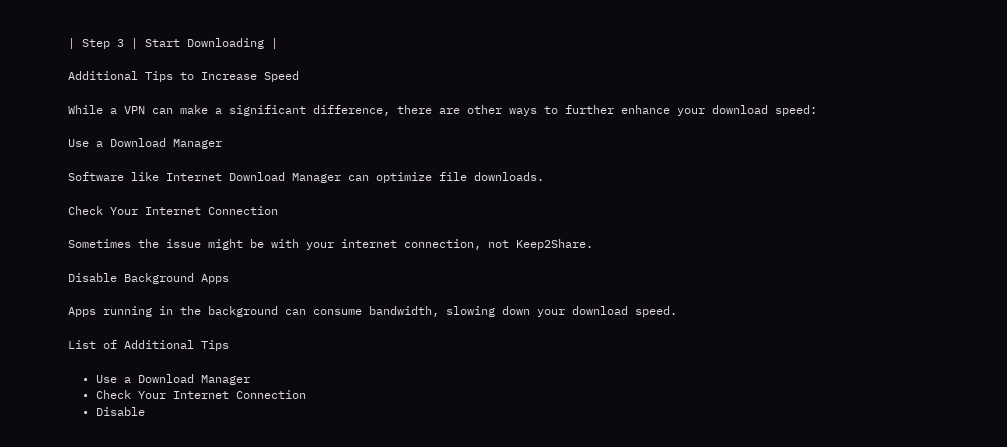| Step 3 | Start Downloading |

Additional Tips to Increase Speed

While a VPN can make a significant difference, there are other ways to further enhance your download speed:

Use a Download Manager

Software like Internet Download Manager can optimize file downloads.

Check Your Internet Connection

Sometimes the issue might be with your internet connection, not Keep2Share.

Disable Background Apps

Apps running in the background can consume bandwidth, slowing down your download speed.

List of Additional Tips

  • Use a Download Manager
  • Check Your Internet Connection
  • Disable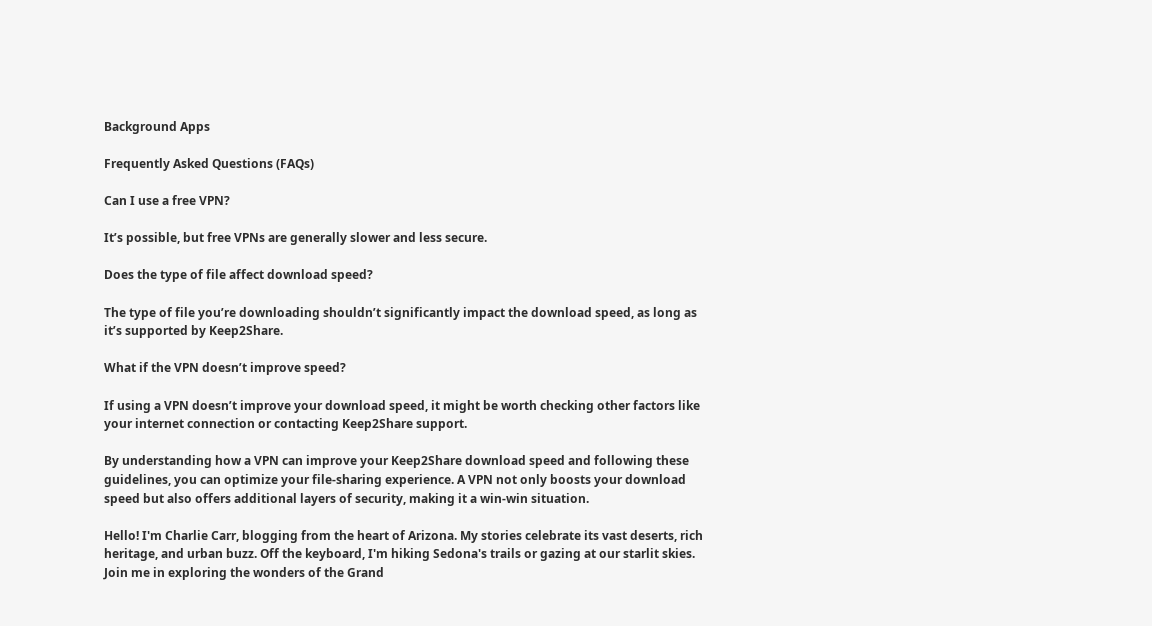Background Apps

Frequently Asked Questions (FAQs)

Can I use a free VPN?

It’s possible, but free VPNs are generally slower and less secure.

Does the type of file affect download speed?

The type of file you’re downloading shouldn’t significantly impact the download speed, as long as it’s supported by Keep2Share.

What if the VPN doesn’t improve speed?

If using a VPN doesn’t improve your download speed, it might be worth checking other factors like your internet connection or contacting Keep2Share support.

By understanding how a VPN can improve your Keep2Share download speed and following these guidelines, you can optimize your file-sharing experience. A VPN not only boosts your download speed but also offers additional layers of security, making it a win-win situation.

Hello! I'm Charlie Carr, blogging from the heart of Arizona. My stories celebrate its vast deserts, rich heritage, and urban buzz. Off the keyboard, I'm hiking Sedona's trails or gazing at our starlit skies. Join me in exploring the wonders of the Grand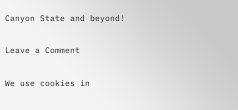Canyon State and beyond!

Leave a Comment

We use cookies in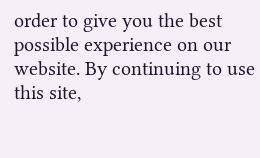order to give you the best possible experience on our website. By continuing to use this site,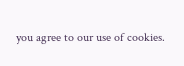you agree to our use of cookies.